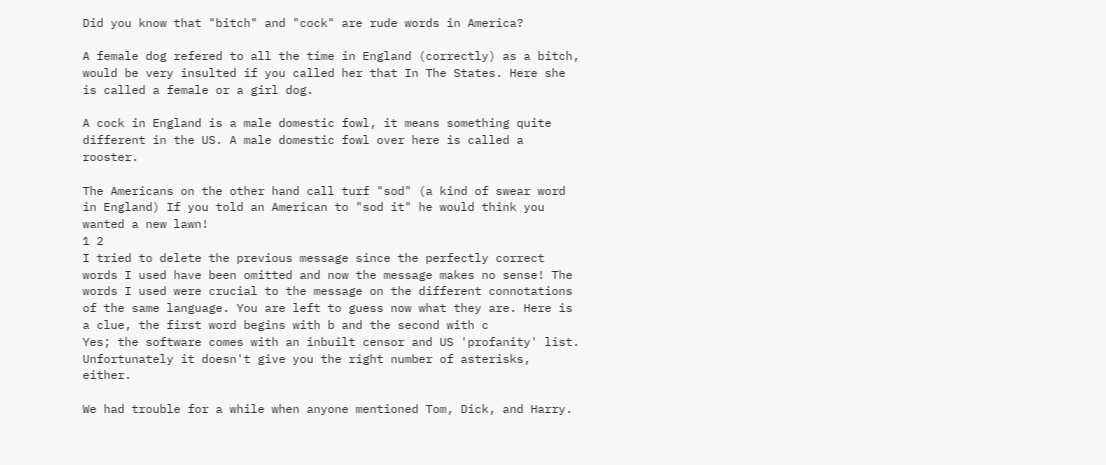Did you know that "bitch" and "cock" are rude words in America?

A female dog refered to all the time in England (correctly) as a bitch, would be very insulted if you called her that In The States. Here she is called a female or a girl dog.

A cock in England is a male domestic fowl, it means something quite different in the US. A male domestic fowl over here is called a rooster.

The Americans on the other hand call turf "sod" (a kind of swear word in England) If you told an American to "sod it" he would think you wanted a new lawn!
1 2
I tried to delete the previous message since the perfectly correct words I used have been omitted and now the message makes no sense! The words I used were crucial to the message on the different connotations of the same language. You are left to guess now what they are. Here is a clue, the first word begins with b and the second with c
Yes; the software comes with an inbuilt censor and US 'profanity' list. Unfortunately it doesn't give you the right number of asterisks, either.

We had trouble for a while when anyone mentioned Tom, Dick, and Harry.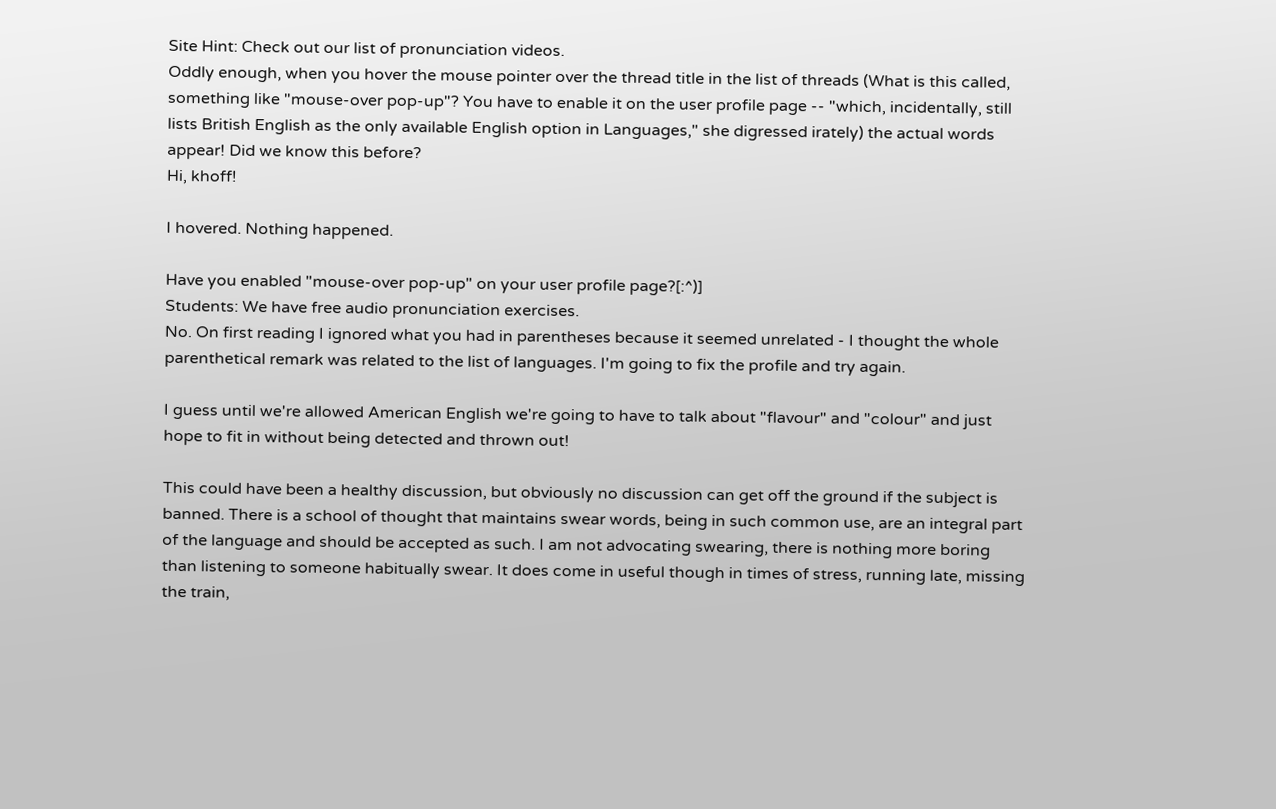Site Hint: Check out our list of pronunciation videos.
Oddly enough, when you hover the mouse pointer over the thread title in the list of threads (What is this called, something like "mouse-over pop-up"? You have to enable it on the user profile page -- "which, incidentally, still lists British English as the only available English option in Languages," she digressed irately) the actual words appear! Did we know this before?
Hi, khoff!

I hovered. Nothing happened.

Have you enabled "mouse-over pop-up" on your user profile page?[:^)]
Students: We have free audio pronunciation exercises.
No. On first reading I ignored what you had in parentheses because it seemed unrelated - I thought the whole parenthetical remark was related to the list of languages. I'm going to fix the profile and try again.

I guess until we're allowed American English we're going to have to talk about "flavour" and "colour" and just hope to fit in without being detected and thrown out!

This could have been a healthy discussion, but obviously no discussion can get off the ground if the subject is banned. There is a school of thought that maintains swear words, being in such common use, are an integral part of the language and should be accepted as such. I am not advocating swearing, there is nothing more boring than listening to someone habitually swear. It does come in useful though in times of stress, running late, missing the train,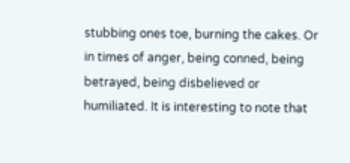stubbing ones toe, burning the cakes. Or in times of anger, being conned, being betrayed, being disbelieved or humiliated. It is interesting to note that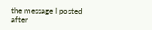the message I posted after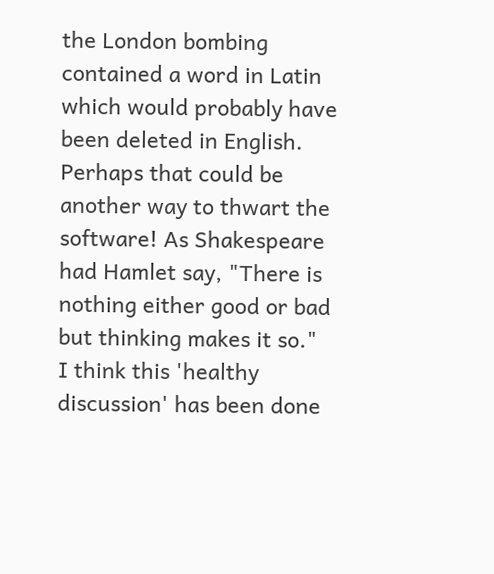the London bombing contained a word in Latin which would probably have been deleted in English. Perhaps that could be another way to thwart the software! As Shakespeare had Hamlet say, "There is nothing either good or bad but thinking makes it so."
I think this 'healthy discussion' has been done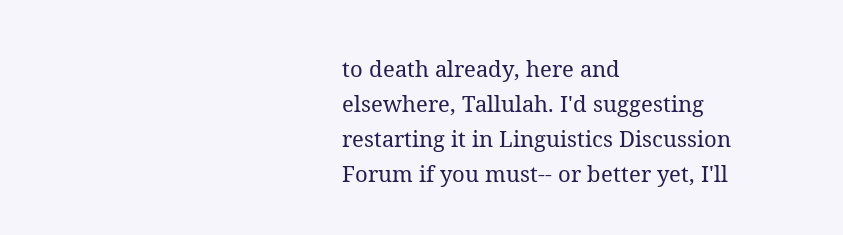to death already, here and elsewhere, Tallulah. I'd suggesting restarting it in Linguistics Discussion Forum if you must-- or better yet, I'll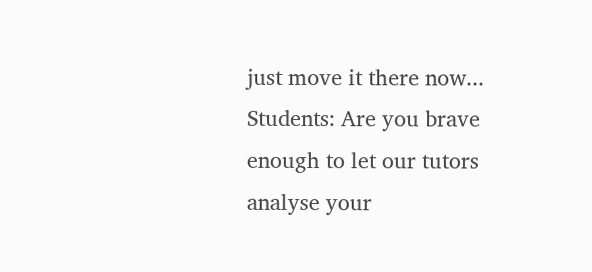just move it there now...
Students: Are you brave enough to let our tutors analyse your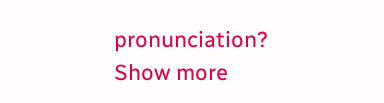pronunciation?
Show more